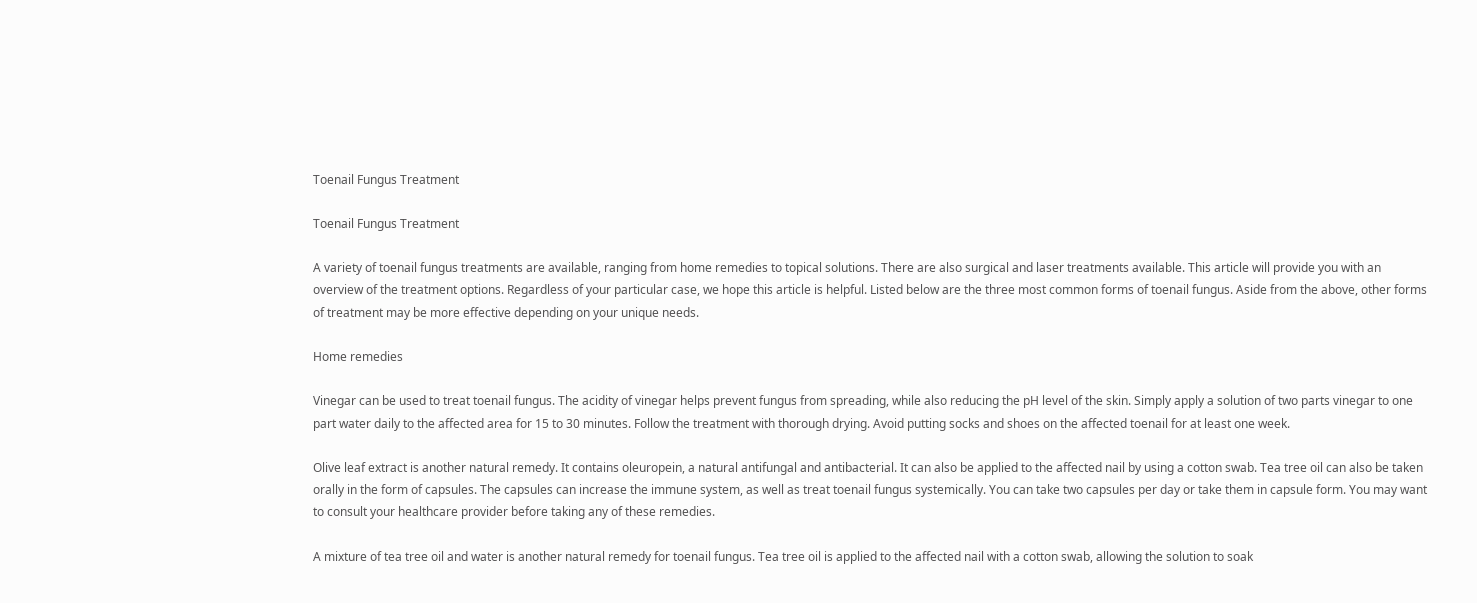Toenail Fungus Treatment

Toenail Fungus Treatment

A variety of toenail fungus treatments are available, ranging from home remedies to topical solutions. There are also surgical and laser treatments available. This article will provide you with an overview of the treatment options. Regardless of your particular case, we hope this article is helpful. Listed below are the three most common forms of toenail fungus. Aside from the above, other forms of treatment may be more effective depending on your unique needs.

Home remedies

Vinegar can be used to treat toenail fungus. The acidity of vinegar helps prevent fungus from spreading, while also reducing the pH level of the skin. Simply apply a solution of two parts vinegar to one part water daily to the affected area for 15 to 30 minutes. Follow the treatment with thorough drying. Avoid putting socks and shoes on the affected toenail for at least one week.

Olive leaf extract is another natural remedy. It contains oleuropein, a natural antifungal and antibacterial. It can also be applied to the affected nail by using a cotton swab. Tea tree oil can also be taken orally in the form of capsules. The capsules can increase the immune system, as well as treat toenail fungus systemically. You can take two capsules per day or take them in capsule form. You may want to consult your healthcare provider before taking any of these remedies.

A mixture of tea tree oil and water is another natural remedy for toenail fungus. Tea tree oil is applied to the affected nail with a cotton swab, allowing the solution to soak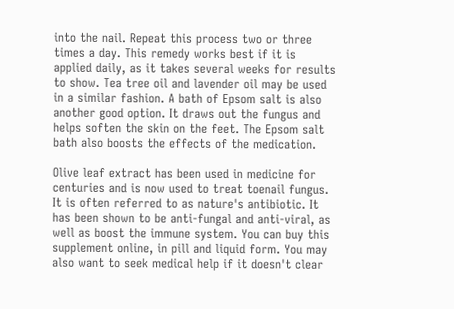into the nail. Repeat this process two or three times a day. This remedy works best if it is applied daily, as it takes several weeks for results to show. Tea tree oil and lavender oil may be used in a similar fashion. A bath of Epsom salt is also another good option. It draws out the fungus and helps soften the skin on the feet. The Epsom salt bath also boosts the effects of the medication.

Olive leaf extract has been used in medicine for centuries and is now used to treat toenail fungus. It is often referred to as nature's antibiotic. It has been shown to be anti-fungal and anti-viral, as well as boost the immune system. You can buy this supplement online, in pill and liquid form. You may also want to seek medical help if it doesn't clear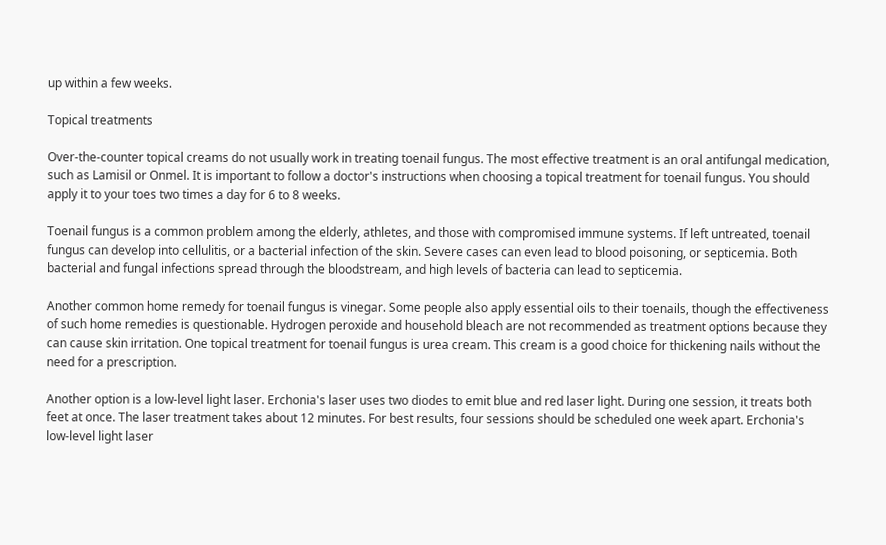up within a few weeks.

Topical treatments

Over-the-counter topical creams do not usually work in treating toenail fungus. The most effective treatment is an oral antifungal medication, such as Lamisil or Onmel. It is important to follow a doctor's instructions when choosing a topical treatment for toenail fungus. You should apply it to your toes two times a day for 6 to 8 weeks.

Toenail fungus is a common problem among the elderly, athletes, and those with compromised immune systems. If left untreated, toenail fungus can develop into cellulitis, or a bacterial infection of the skin. Severe cases can even lead to blood poisoning, or septicemia. Both bacterial and fungal infections spread through the bloodstream, and high levels of bacteria can lead to septicemia.

Another common home remedy for toenail fungus is vinegar. Some people also apply essential oils to their toenails, though the effectiveness of such home remedies is questionable. Hydrogen peroxide and household bleach are not recommended as treatment options because they can cause skin irritation. One topical treatment for toenail fungus is urea cream. This cream is a good choice for thickening nails without the need for a prescription.

Another option is a low-level light laser. Erchonia's laser uses two diodes to emit blue and red laser light. During one session, it treats both feet at once. The laser treatment takes about 12 minutes. For best results, four sessions should be scheduled one week apart. Erchonia's low-level light laser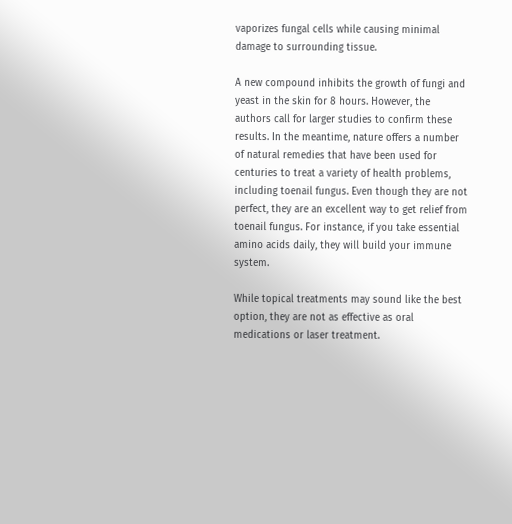vaporizes fungal cells while causing minimal damage to surrounding tissue.

A new compound inhibits the growth of fungi and yeast in the skin for 8 hours. However, the authors call for larger studies to confirm these results. In the meantime, nature offers a number of natural remedies that have been used for centuries to treat a variety of health problems, including toenail fungus. Even though they are not perfect, they are an excellent way to get relief from toenail fungus. For instance, if you take essential amino acids daily, they will build your immune system.

While topical treatments may sound like the best option, they are not as effective as oral medications or laser treatment.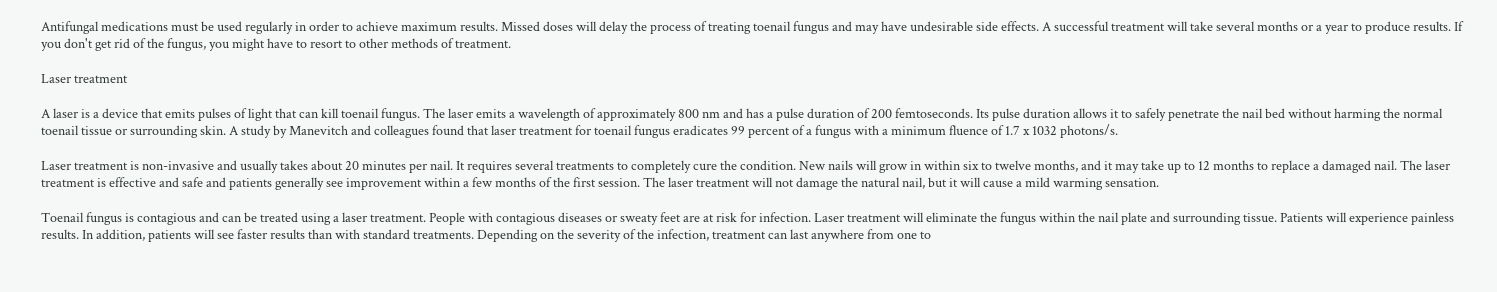Antifungal medications must be used regularly in order to achieve maximum results. Missed doses will delay the process of treating toenail fungus and may have undesirable side effects. A successful treatment will take several months or a year to produce results. If you don't get rid of the fungus, you might have to resort to other methods of treatment.

Laser treatment

A laser is a device that emits pulses of light that can kill toenail fungus. The laser emits a wavelength of approximately 800 nm and has a pulse duration of 200 femtoseconds. Its pulse duration allows it to safely penetrate the nail bed without harming the normal toenail tissue or surrounding skin. A study by Manevitch and colleagues found that laser treatment for toenail fungus eradicates 99 percent of a fungus with a minimum fluence of 1.7 x 1032 photons/s.

Laser treatment is non-invasive and usually takes about 20 minutes per nail. It requires several treatments to completely cure the condition. New nails will grow in within six to twelve months, and it may take up to 12 months to replace a damaged nail. The laser treatment is effective and safe and patients generally see improvement within a few months of the first session. The laser treatment will not damage the natural nail, but it will cause a mild warming sensation.

Toenail fungus is contagious and can be treated using a laser treatment. People with contagious diseases or sweaty feet are at risk for infection. Laser treatment will eliminate the fungus within the nail plate and surrounding tissue. Patients will experience painless results. In addition, patients will see faster results than with standard treatments. Depending on the severity of the infection, treatment can last anywhere from one to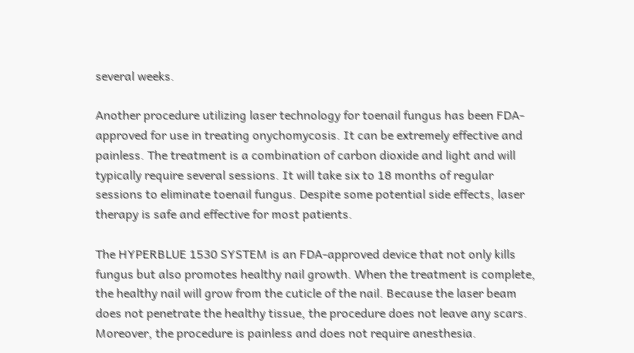several weeks.

Another procedure utilizing laser technology for toenail fungus has been FDA-approved for use in treating onychomycosis. It can be extremely effective and painless. The treatment is a combination of carbon dioxide and light and will typically require several sessions. It will take six to 18 months of regular sessions to eliminate toenail fungus. Despite some potential side effects, laser therapy is safe and effective for most patients.

The HYPERBLUE 1530 SYSTEM is an FDA-approved device that not only kills fungus but also promotes healthy nail growth. When the treatment is complete, the healthy nail will grow from the cuticle of the nail. Because the laser beam does not penetrate the healthy tissue, the procedure does not leave any scars. Moreover, the procedure is painless and does not require anesthesia.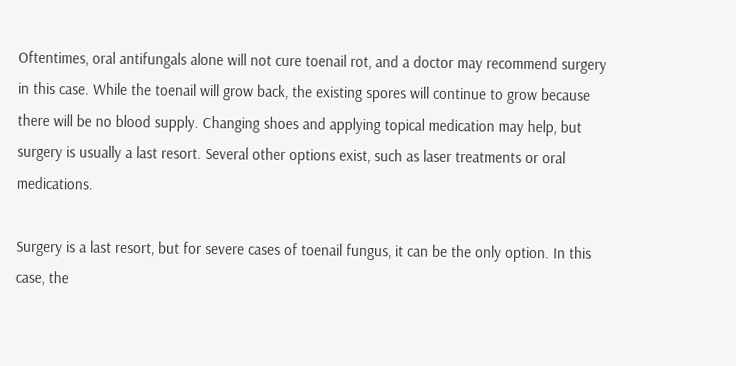Oftentimes, oral antifungals alone will not cure toenail rot, and a doctor may recommend surgery in this case. While the toenail will grow back, the existing spores will continue to grow because there will be no blood supply. Changing shoes and applying topical medication may help, but surgery is usually a last resort. Several other options exist, such as laser treatments or oral medications.

Surgery is a last resort, but for severe cases of toenail fungus, it can be the only option. In this case, the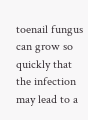toenail fungus can grow so quickly that the infection may lead to a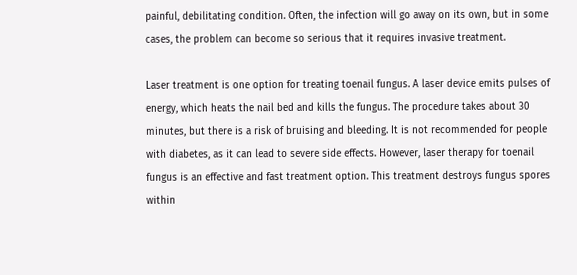painful, debilitating condition. Often, the infection will go away on its own, but in some cases, the problem can become so serious that it requires invasive treatment.

Laser treatment is one option for treating toenail fungus. A laser device emits pulses of energy, which heats the nail bed and kills the fungus. The procedure takes about 30 minutes, but there is a risk of bruising and bleeding. It is not recommended for people with diabetes, as it can lead to severe side effects. However, laser therapy for toenail fungus is an effective and fast treatment option. This treatment destroys fungus spores within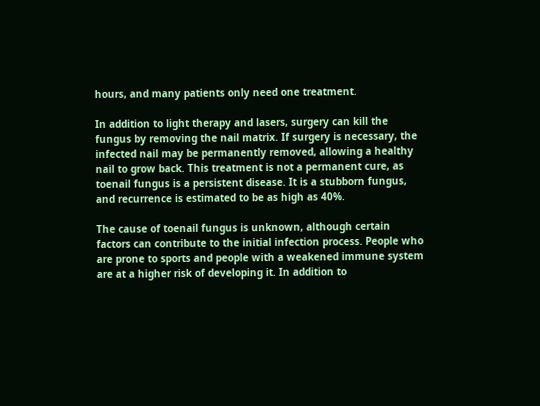hours, and many patients only need one treatment.

In addition to light therapy and lasers, surgery can kill the fungus by removing the nail matrix. If surgery is necessary, the infected nail may be permanently removed, allowing a healthy nail to grow back. This treatment is not a permanent cure, as toenail fungus is a persistent disease. It is a stubborn fungus, and recurrence is estimated to be as high as 40%.

The cause of toenail fungus is unknown, although certain factors can contribute to the initial infection process. People who are prone to sports and people with a weakened immune system are at a higher risk of developing it. In addition to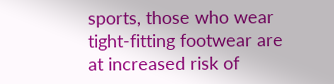sports, those who wear tight-fitting footwear are at increased risk of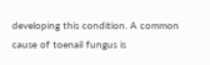developing this condition. A common cause of toenail fungus is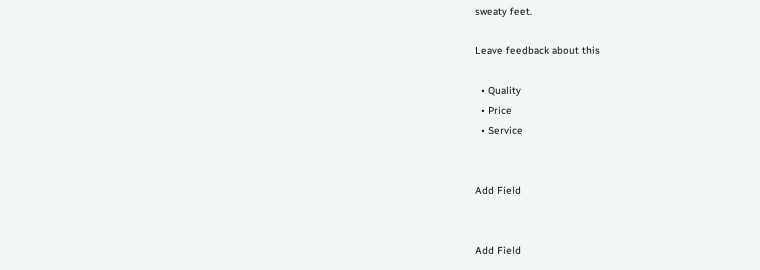sweaty feet.

Leave feedback about this

  • Quality
  • Price
  • Service


Add Field


Add Field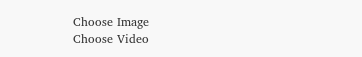Choose Image
Choose Video